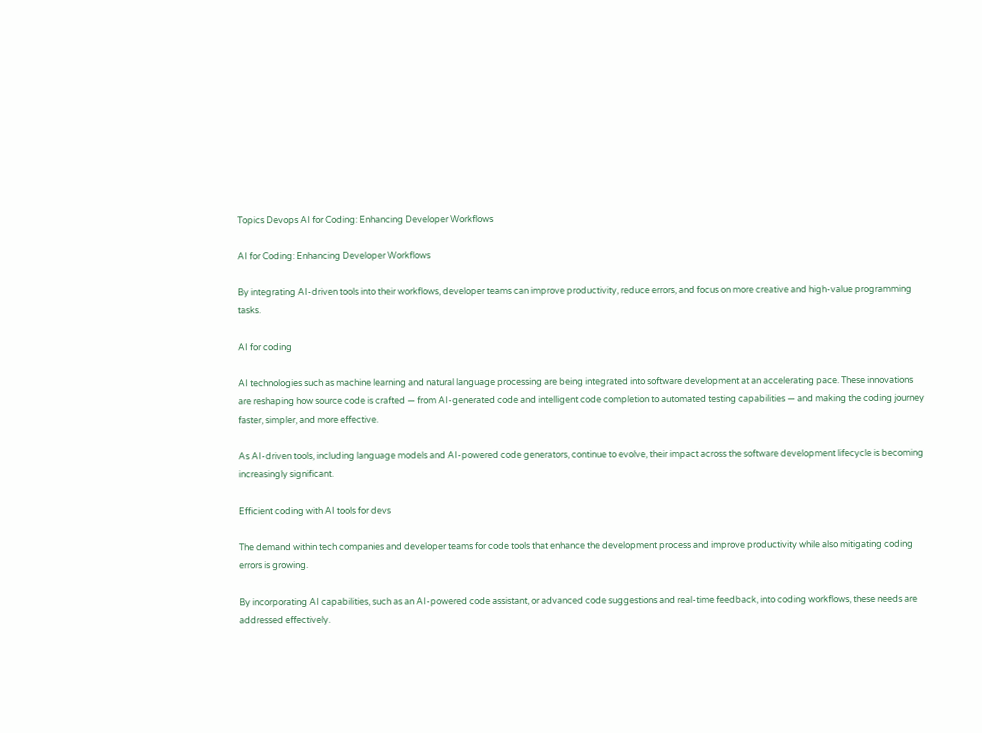Topics Devops AI for Coding: Enhancing Developer Workflows

AI for Coding: Enhancing Developer Workflows

By integrating AI-driven tools into their workflows, developer teams can improve productivity, reduce errors, and focus on more creative and high-value programming tasks.

AI for coding

AI technologies such as machine learning and natural language processing are being integrated into software development at an accelerating pace. These innovations are reshaping how source code is crafted — from AI-generated code and intelligent code completion to automated testing capabilities — and making the coding journey faster, simpler, and more effective.

As AI-driven tools, including language models and AI-powered code generators, continue to evolve, their impact across the software development lifecycle is becoming increasingly significant.

Efficient coding with AI tools for devs

The demand within tech companies and developer teams for code tools that enhance the development process and improve productivity while also mitigating coding errors is growing.

By incorporating AI capabilities, such as an AI-powered code assistant, or advanced code suggestions and real-time feedback, into coding workflows, these needs are addressed effectively.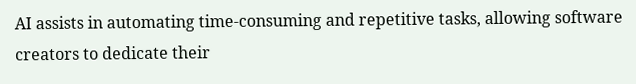AI assists in automating time-consuming and repetitive tasks, allowing software creators to dedicate their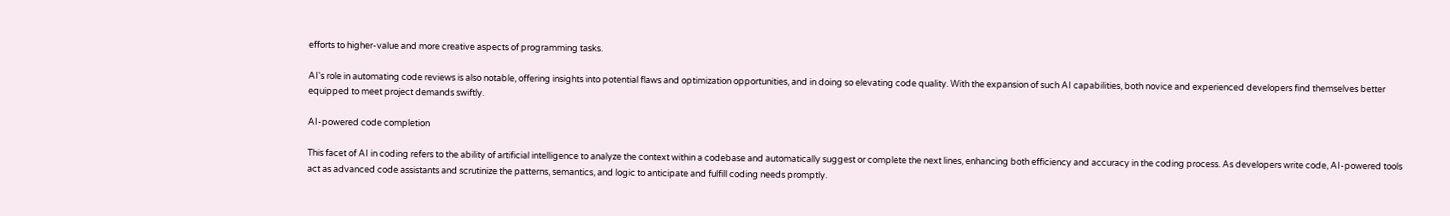efforts to higher-value and more creative aspects of programming tasks.

AI's role in automating code reviews is also notable, offering insights into potential flaws and optimization opportunities, and in doing so elevating code quality. With the expansion of such AI capabilities, both novice and experienced developers find themselves better equipped to meet project demands swiftly.

AI-powered code completion

This facet of AI in coding refers to the ability of artificial intelligence to analyze the context within a codebase and automatically suggest or complete the next lines, enhancing both efficiency and accuracy in the coding process. As developers write code, AI-powered tools act as advanced code assistants and scrutinize the patterns, semantics, and logic to anticipate and fulfill coding needs promptly.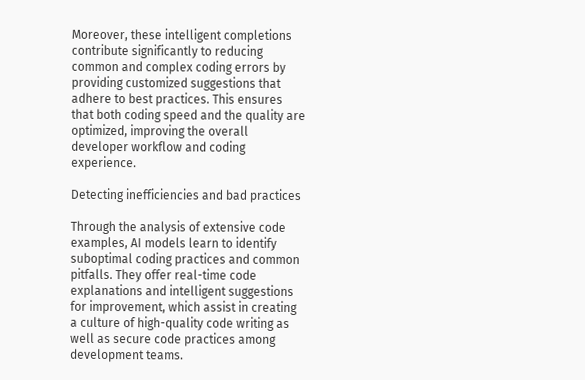Moreover, these intelligent completions contribute significantly to reducing common and complex coding errors by providing customized suggestions that adhere to best practices. This ensures that both coding speed and the quality are optimized, improving the overall developer workflow and coding experience.

Detecting inefficiencies and bad practices

Through the analysis of extensive code examples, AI models learn to identify suboptimal coding practices and common pitfalls. They offer real-time code explanations and intelligent suggestions for improvement, which assist in creating a culture of high-quality code writing as well as secure code practices among development teams.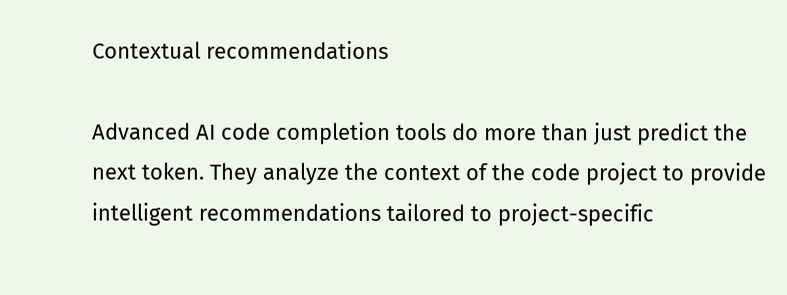Contextual recommendations

Advanced AI code completion tools do more than just predict the next token. They analyze the context of the code project to provide intelligent recommendations tailored to project-specific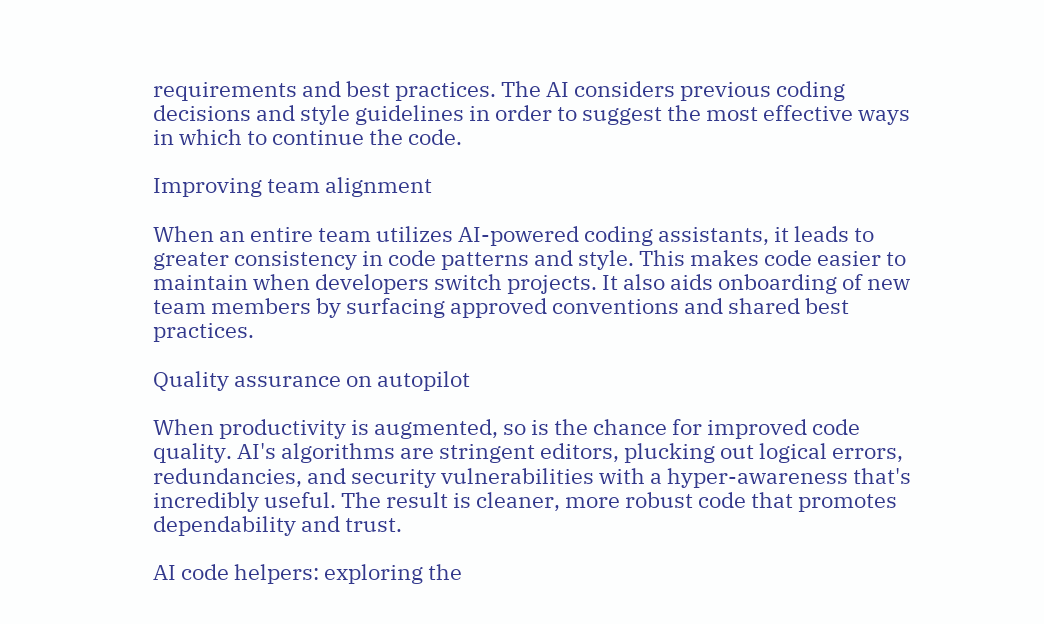requirements and best practices. The AI considers previous coding decisions and style guidelines in order to suggest the most effective ways in which to continue the code.

Improving team alignment

When an entire team utilizes AI-powered coding assistants, it leads to greater consistency in code patterns and style. This makes code easier to maintain when developers switch projects. It also aids onboarding of new team members by surfacing approved conventions and shared best practices.

Quality assurance on autopilot

When productivity is augmented, so is the chance for improved code quality. AI's algorithms are stringent editors, plucking out logical errors, redundancies, and security vulnerabilities with a hyper-awareness that's incredibly useful. The result is cleaner, more robust code that promotes dependability and trust.

AI code helpers: exploring the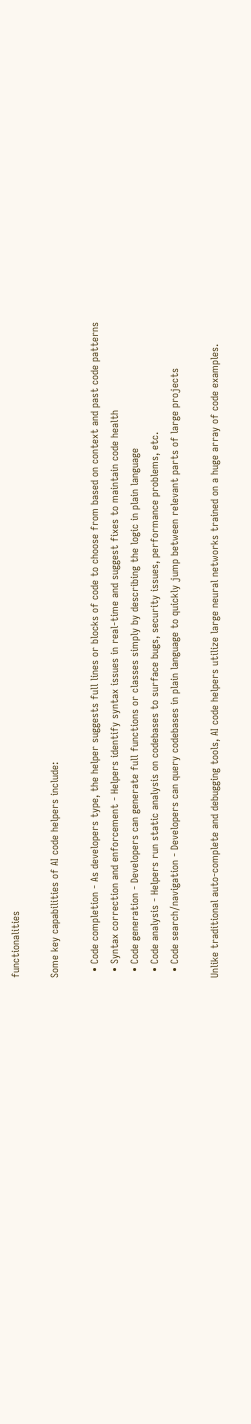functionalities

Some key capabilities of AI code helpers include:

  • Code completion - As developers type, the helper suggests full lines or blocks of code to choose from based on context and past code patterns
  • Syntax correction and enforcement - Helpers identify syntax issues in real-time and suggest fixes to maintain code health
  • Code generation - Developers can generate full functions or classes simply by describing the logic in plain language
  • Code analysis - Helpers run static analysis on codebases to surface bugs, security issues, performance problems, etc.
  • Code search/navigation - Developers can query codebases in plain language to quickly jump between relevant parts of large projects

Unlike traditional auto-complete and debugging tools, AI code helpers utilize large neural networks trained on a huge array of code examples.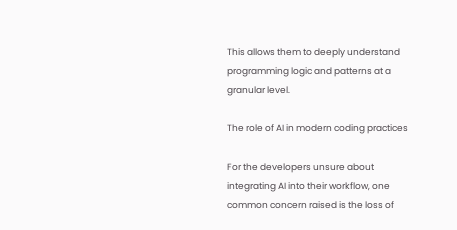This allows them to deeply understand programming logic and patterns at a granular level.

The role of AI in modern coding practices

For the developers unsure about integrating AI into their workflow, one common concern raised is the loss of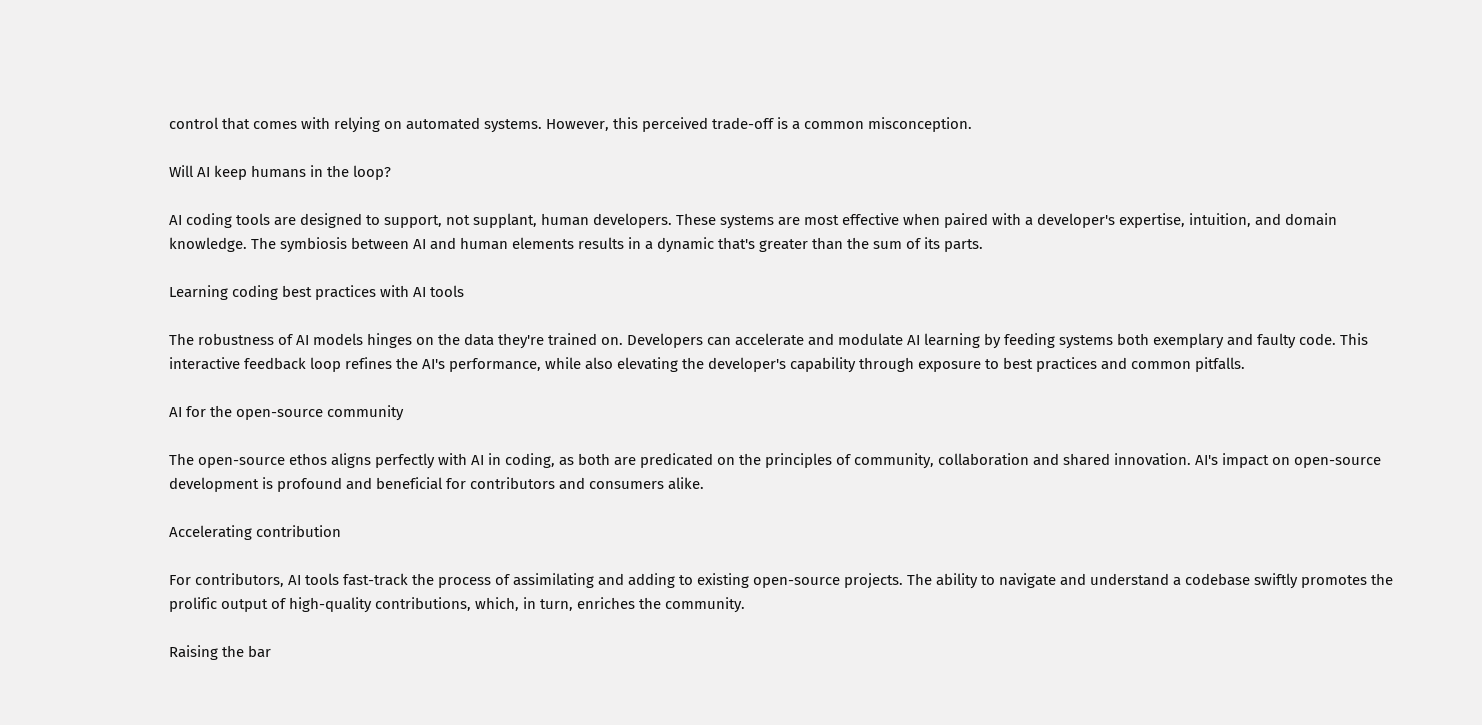control that comes with relying on automated systems. However, this perceived trade-off is a common misconception.

Will AI keep humans in the loop?

AI coding tools are designed to support, not supplant, human developers. These systems are most effective when paired with a developer's expertise, intuition, and domain knowledge. The symbiosis between AI and human elements results in a dynamic that's greater than the sum of its parts.

Learning coding best practices with AI tools

The robustness of AI models hinges on the data they're trained on. Developers can accelerate and modulate AI learning by feeding systems both exemplary and faulty code. This interactive feedback loop refines the AI's performance, while also elevating the developer's capability through exposure to best practices and common pitfalls.

AI for the open-source community

The open-source ethos aligns perfectly with AI in coding, as both are predicated on the principles of community, collaboration and shared innovation. AI's impact on open-source development is profound and beneficial for contributors and consumers alike.

Accelerating contribution

For contributors, AI tools fast-track the process of assimilating and adding to existing open-source projects. The ability to navigate and understand a codebase swiftly promotes the prolific output of high-quality contributions, which, in turn, enriches the community.

Raising the bar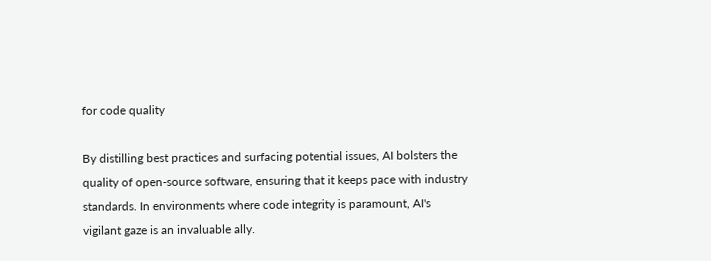for code quality

By distilling best practices and surfacing potential issues, AI bolsters the quality of open-source software, ensuring that it keeps pace with industry standards. In environments where code integrity is paramount, AI's vigilant gaze is an invaluable ally.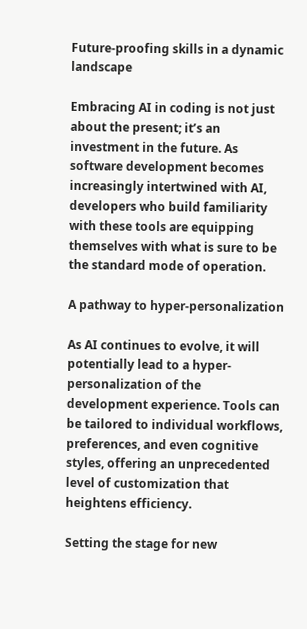Future-proofing skills in a dynamic landscape

Embracing AI in coding is not just about the present; it’s an investment in the future. As software development becomes increasingly intertwined with AI, developers who build familiarity with these tools are equipping themselves with what is sure to be the standard mode of operation.

A pathway to hyper-personalization

As AI continues to evolve, it will potentially lead to a hyper-personalization of the development experience. Tools can be tailored to individual workflows, preferences, and even cognitive styles, offering an unprecedented level of customization that heightens efficiency.

Setting the stage for new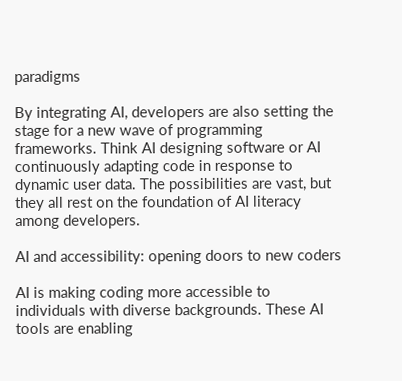paradigms

By integrating AI, developers are also setting the stage for a new wave of programming frameworks. Think AI designing software or AI continuously adapting code in response to dynamic user data. The possibilities are vast, but they all rest on the foundation of AI literacy among developers.

AI and accessibility: opening doors to new coders

AI is making coding more accessible to individuals with diverse backgrounds. These AI tools are enabling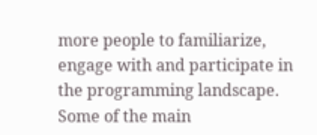more people to familiarize, engage with and participate in the programming landscape. Some of the main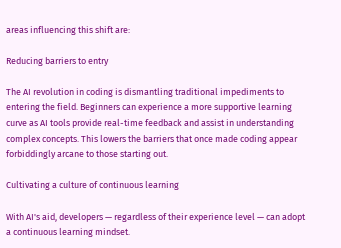areas influencing this shift are:

Reducing barriers to entry

The AI revolution in coding is dismantling traditional impediments to entering the field. Beginners can experience a more supportive learning curve as AI tools provide real-time feedback and assist in understanding complex concepts. This lowers the barriers that once made coding appear forbiddingly arcane to those starting out.

Cultivating a culture of continuous learning

With AI's aid, developers — regardless of their experience level — can adopt a continuous learning mindset.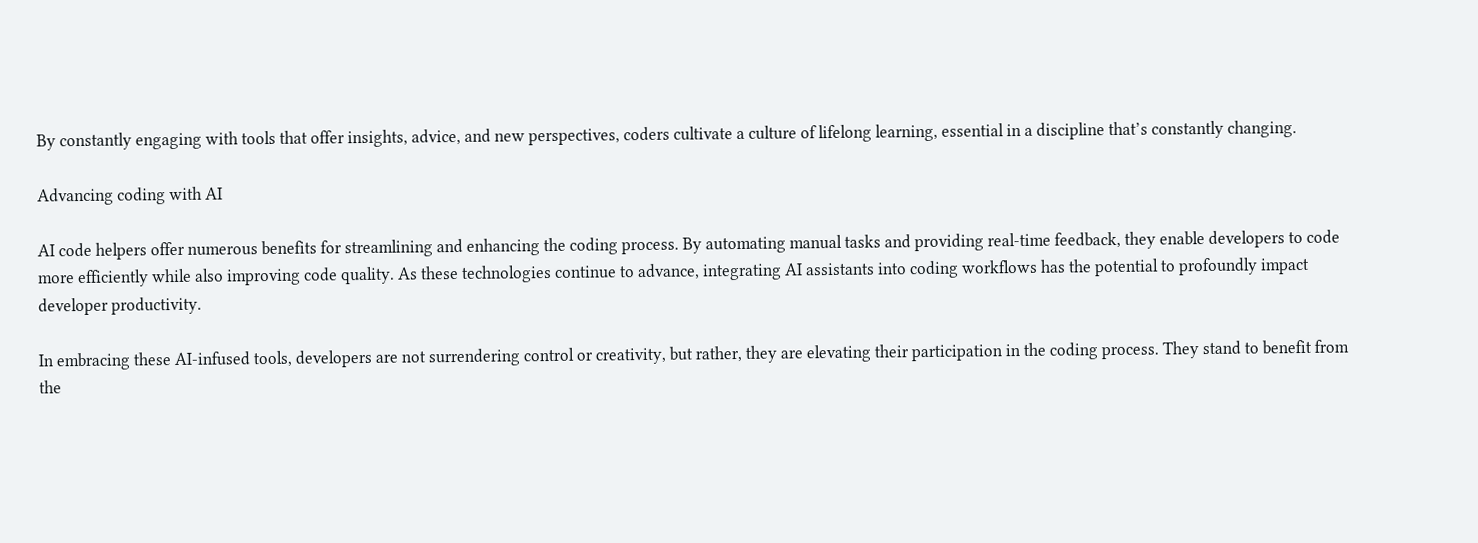By constantly engaging with tools that offer insights, advice, and new perspectives, coders cultivate a culture of lifelong learning, essential in a discipline that’s constantly changing.

Advancing coding with AI

AI code helpers offer numerous benefits for streamlining and enhancing the coding process. By automating manual tasks and providing real-time feedback, they enable developers to code more efficiently while also improving code quality. As these technologies continue to advance, integrating AI assistants into coding workflows has the potential to profoundly impact developer productivity.

In embracing these AI-infused tools, developers are not surrendering control or creativity, but rather, they are elevating their participation in the coding process. They stand to benefit from the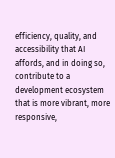efficiency, quality, and accessibility that AI affords, and in doing so, contribute to a development ecosystem that is more vibrant, more responsive,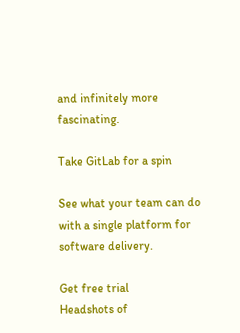and infinitely more fascinating.

Take GitLab for a spin

See what your team can do with a single platform for software delivery.

Get free trial
Headshots of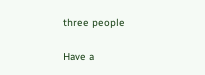three people

Have a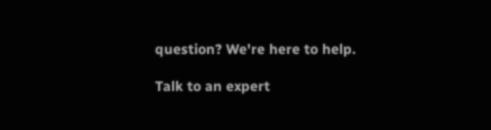question? We're here to help.

Talk to an expert